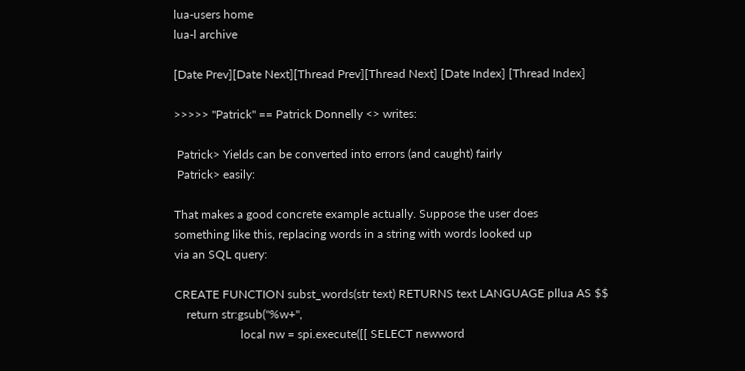lua-users home
lua-l archive

[Date Prev][Date Next][Thread Prev][Thread Next] [Date Index] [Thread Index]

>>>>> "Patrick" == Patrick Donnelly <> writes:

 Patrick> Yields can be converted into errors (and caught) fairly
 Patrick> easily:

That makes a good concrete example actually. Suppose the user does
something like this, replacing words in a string with words looked up
via an SQL query:

CREATE FUNCTION subst_words(str text) RETURNS text LANGUAGE pllua AS $$
    return str:gsub("%w+",
                      local nw = spi.execute([[ SELECT newword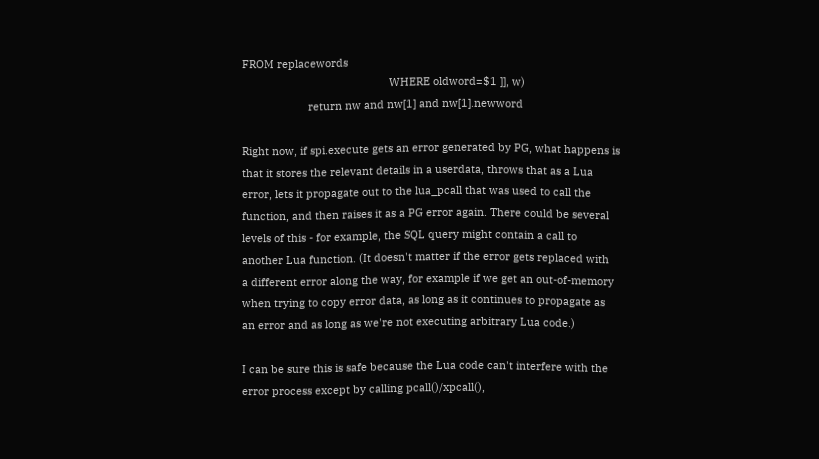FROM replacewords
                                                 WHERE oldword=$1 ]], w)
                      return nw and nw[1] and nw[1].newword

Right now, if spi.execute gets an error generated by PG, what happens is
that it stores the relevant details in a userdata, throws that as a Lua
error, lets it propagate out to the lua_pcall that was used to call the
function, and then raises it as a PG error again. There could be several
levels of this - for example, the SQL query might contain a call to
another Lua function. (It doesn't matter if the error gets replaced with
a different error along the way, for example if we get an out-of-memory
when trying to copy error data, as long as it continues to propagate as
an error and as long as we're not executing arbitrary Lua code.)

I can be sure this is safe because the Lua code can't interfere with the
error process except by calling pcall()/xpcall(),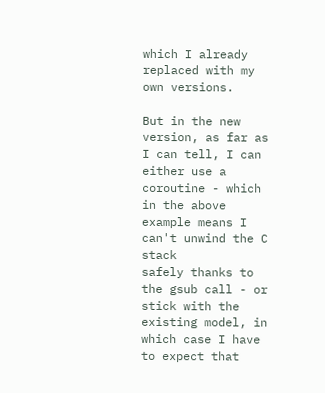which I already
replaced with my own versions.

But in the new version, as far as I can tell, I can either use a
coroutine - which in the above example means I can't unwind the C stack
safely thanks to the gsub call - or stick with the existing model, in
which case I have to expect that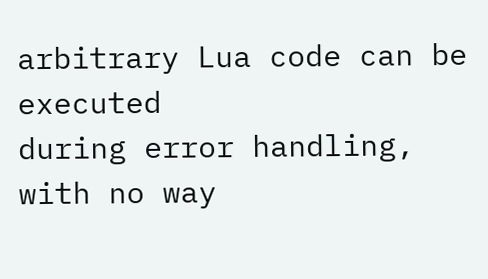arbitrary Lua code can be executed
during error handling, with no way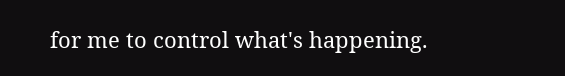for me to control what's happening.